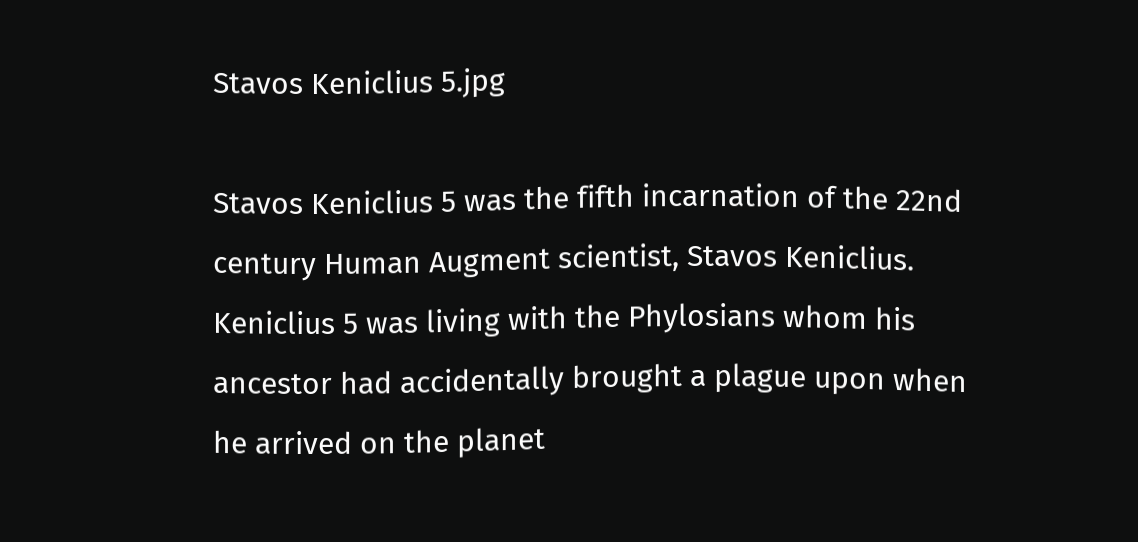Stavos Keniclius 5.jpg

Stavos Keniclius 5 was the fifth incarnation of the 22nd century Human Augment scientist, Stavos Keniclius. Keniclius 5 was living with the Phylosians whom his ancestor had accidentally brought a plague upon when he arrived on the planet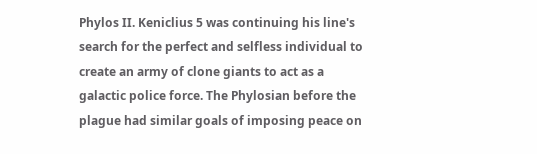Phylos II. Keniclius 5 was continuing his line's search for the perfect and selfless individual to create an army of clone giants to act as a galactic police force. The Phylosian before the plague had similar goals of imposing peace on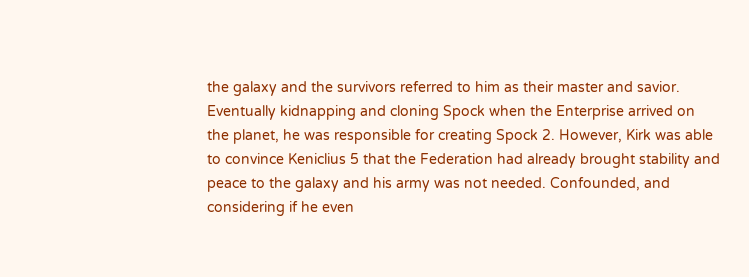the galaxy and the survivors referred to him as their master and savior. Eventually kidnapping and cloning Spock when the Enterprise arrived on the planet, he was responsible for creating Spock 2. However, Kirk was able to convince Keniclius 5 that the Federation had already brought stability and peace to the galaxy and his army was not needed. Confounded, and considering if he even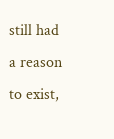still had a reason to exist,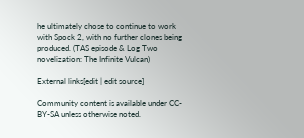he ultimately chose to continue to work with Spock 2, with no further clones being produced. (TAS episode & Log Two novelization: The Infinite Vulcan)

External links[edit | edit source]

Community content is available under CC-BY-SA unless otherwise noted.